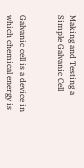Making and Testing a Simple Galvanic Cell


Galvanic cell is a device in which chemical energy is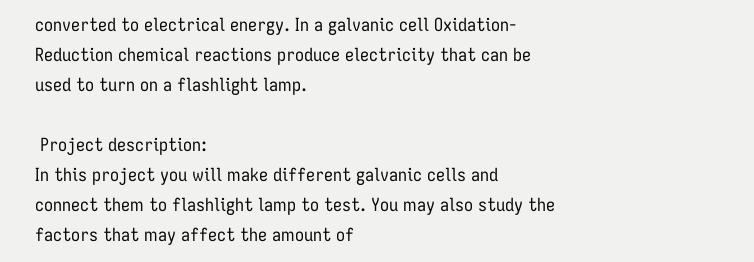converted to electrical energy. In a galvanic cell Oxidation-Reduction chemical reactions produce electricity that can be used to turn on a flashlight lamp.

 Project description:
In this project you will make different galvanic cells and connect them to flashlight lamp to test. You may also study the factors that may affect the amount of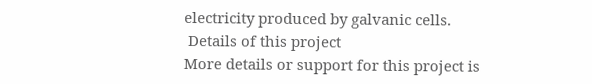electricity produced by galvanic cells.
 Details of this project
More details or support for this project is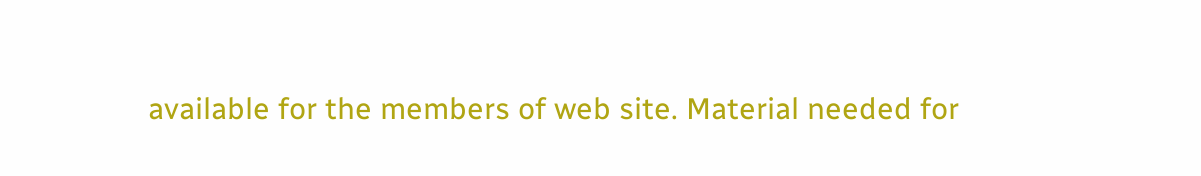available for the members of web site. Material needed for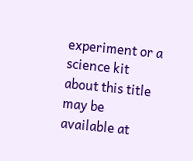experiment or a science kit about this title may be available at